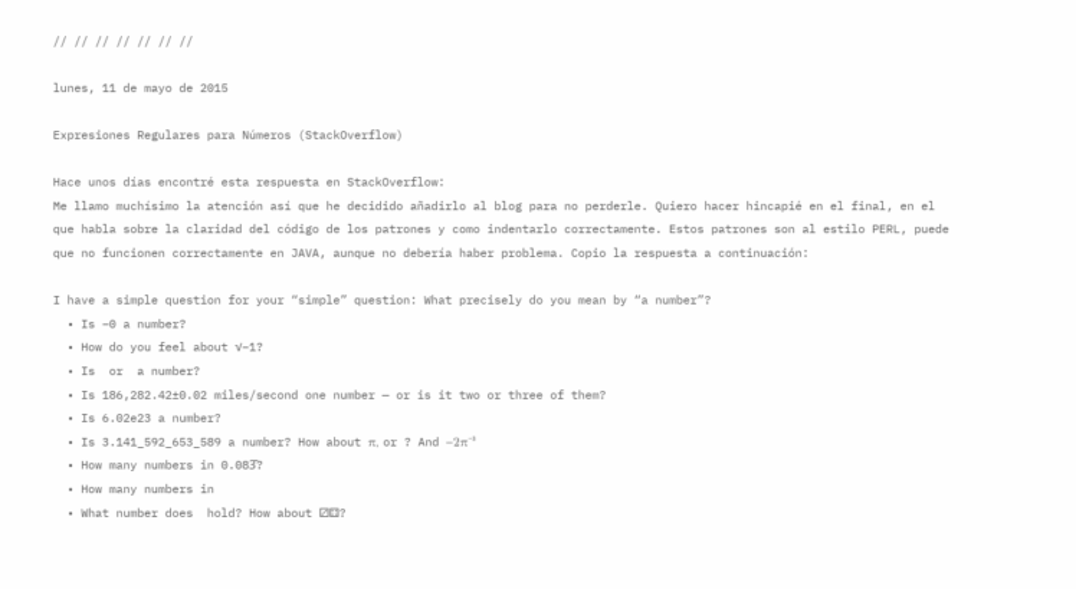// // // // // // //

lunes, 11 de mayo de 2015

Expresiones Regulares para Números (StackOverflow)

Hace unos días encontré esta respuesta en StackOverflow:
Me llamo muchísimo la atención así que he decidido añadirlo al blog para no perderle. Quiero hacer hincapié en el final, en el que habla sobre la claridad del código de los patrones y como indentarlo correctamente. Estos patrones son al estilo PERL, puede que no funcionen correctamente en JAVA, aunque no debería haber problema. Copio la respuesta a continuación:

I have a simple question for your “simple” question: What precisely do you mean by “a number”?
  • Is −0 a number?
  • How do you feel about √−1?
  • Is  or  a number?
  • Is 186,282.42±0.02 miles/second one number — or is it two or three of them?
  • Is 6.02e23 a number?
  • Is 3.141_592_653_589 a number? How about π, or ? And −2π⁻³
  • How many numbers in 0.083̄?
  • How many numbers in
  • What number does  hold? How about ⚂⚃?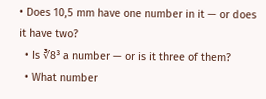• Does 10,5 mm have one number in it — or does it have two?
  • Is ∛8³ a number — or is it three of them?
  • What number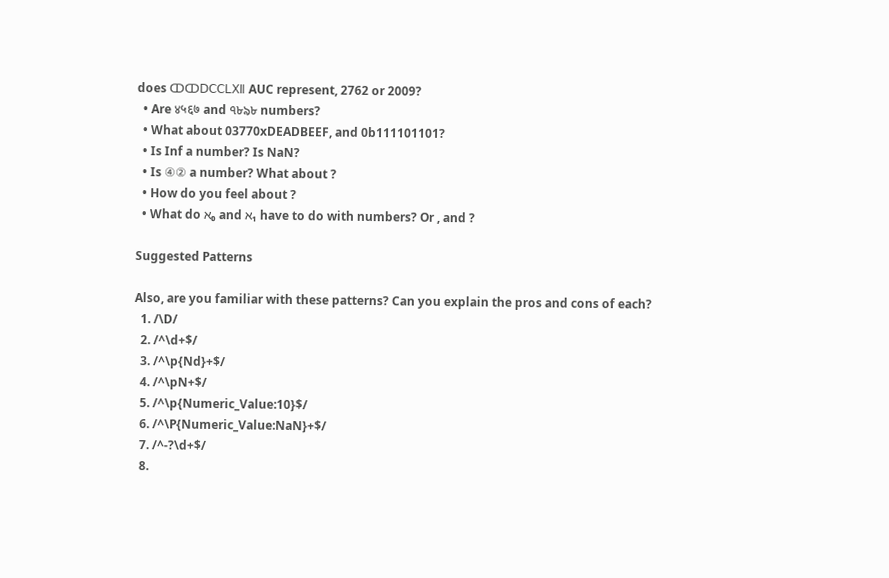does ↀↀⅮⅭⅭⅬⅫ AUC represent, 2762 or 2009?
  • Are ४५६७ and ৭৮৯৮ numbers?
  • What about 03770xDEADBEEF, and 0b111101101?
  • Is Inf a number? Is NaN?
  • Is ④② a number? What about ?
  • How do you feel about ?
  • What do ℵ₀ and ℵ₁ have to do with numbers? Or , and ?

Suggested Patterns

Also, are you familiar with these patterns? Can you explain the pros and cons of each?
  1. /\D/
  2. /^\d+$/
  3. /^\p{Nd}+$/
  4. /^\pN+$/
  5. /^\p{Numeric_Value:10}$/
  6. /^\P{Numeric_Value:NaN}+$/
  7. /^-?\d+$/
  8.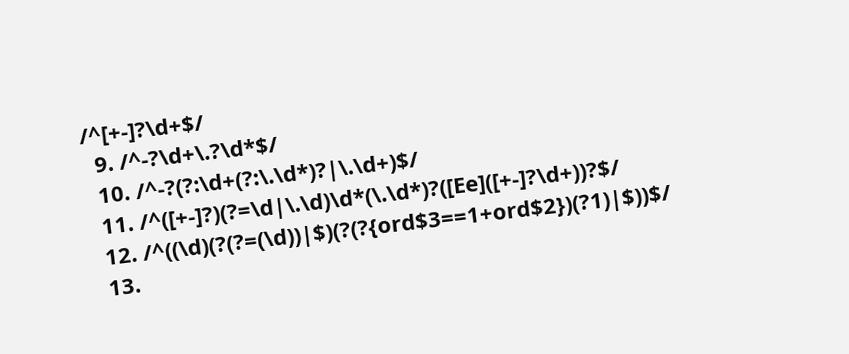/^[+-]?\d+$/
  9. /^-?\d+\.?\d*$/
  10. /^-?(?:\d+(?:\.\d*)?|\.\d+)$/
  11. /^([+-]?)(?=\d|\.\d)\d*(\.\d*)?([Ee]([+-]?\d+))?$/
  12. /^((\d)(?(?=(\d))|$)(?(?{ord$3==1+ord$2})(?1)|$))$/
  13.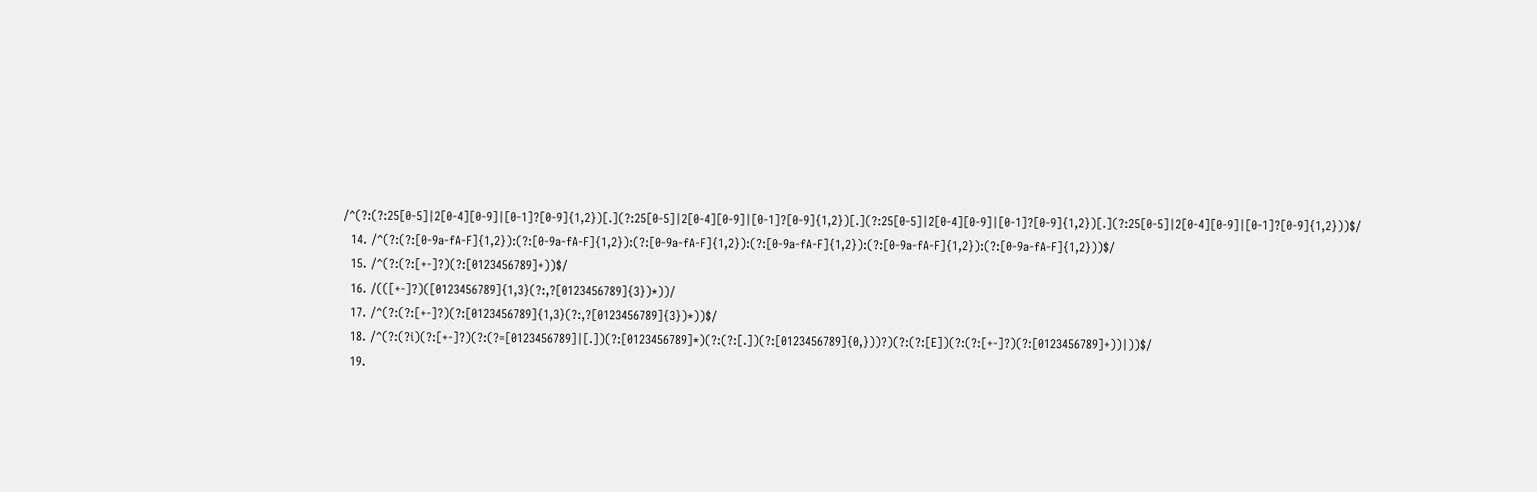/^(?:(?:25[0-5]|2[0-4][0-9]|[0-1]?[0-9]{1,2})[.](?:25[0-5]|2[0-4][0-9]|[0-1]?[0-9]{1,2})[.](?:25[0-5]|2[0-4][0-9]|[0-1]?[0-9]{1,2})[.](?:25[0-5]|2[0-4][0-9]|[0-1]?[0-9]{1,2}))$/
  14. /^(?:(?:[0-9a-fA-F]{1,2}):(?:[0-9a-fA-F]{1,2}):(?:[0-9a-fA-F]{1,2}):(?:[0-9a-fA-F]{1,2}):(?:[0-9a-fA-F]{1,2}):(?:[0-9a-fA-F]{1,2}))$/
  15. /^(?:(?:[+-]?)(?:[0123456789]+))$/
  16. /(([+-]?)([0123456789]{1,3}(?:,?[0123456789]{3})*))/
  17. /^(?:(?:[+-]?)(?:[0123456789]{1,3}(?:,?[0123456789]{3})*))$/
  18. /^(?:(?i)(?:[+-]?)(?:(?=[0123456789]|[.])(?:[0123456789]*)(?:(?:[.])(?:[0123456789]{0,}))?)(?:(?:[E])(?:(?:[+-]?)(?:[0123456789]+))|))$/
  19.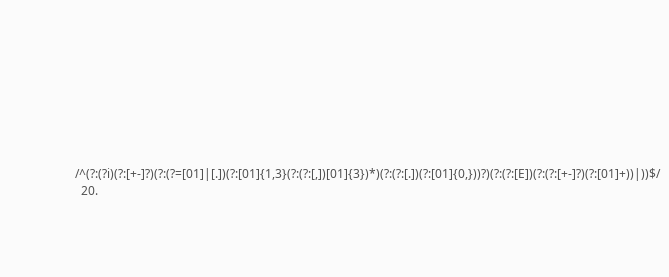/^(?:(?i)(?:[+-]?)(?:(?=[01]|[.])(?:[01]{1,3}(?:(?:[,])[01]{3})*)(?:(?:[.])(?:[01]{0,}))?)(?:(?:[E])(?:(?:[+-]?)(?:[01]+))|))$/
  20.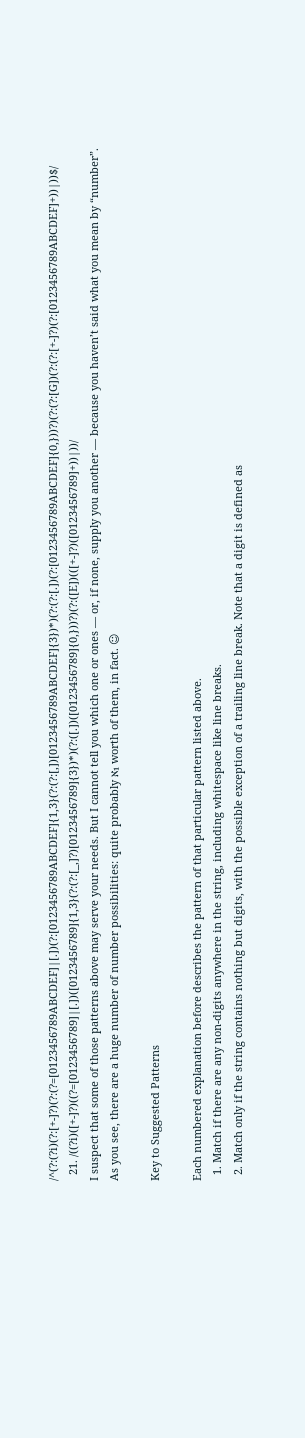/^(?:(?i)(?:[+-]?)(?:(?=[0123456789ABCDEF]|[.])(?:[0123456789ABCDEF]{1,3}(?:(?:[,])[0123456789ABCDEF]{3})*)(?:(?:[.])(?:[0123456789ABCDEF]{0,}))?)(?:(?:[G])(?:(?:[+-]?)(?:[0123456789ABCDEF]+))|))$/
  21. /((?i)([+-]?)((?=[0123456789]|[.])([0123456789]{1,3}(?:(?:[_,]?)[0123456789]{3})*)(?:([.])([0123456789]{0,}))?)(?:([E])(([+-]?)([0123456789]+))|))/
I suspect that some of those patterns above may serve your needs. But I cannot tell you which one or ones — or, if none, supply you another — because you haven’t said what you mean by “number”.
As you see, there are a huge number of number possibilities: quite probably ℵ₁ worth of them, in fact. ☺

Key to Suggested Patterns

Each numbered explanation before describes the pattern of that particular pattern listed above.
  1. Match if there are any non-digits anywhere in the string, including whitespace like line breaks.
  2. Match only if the string contains nothing but digits, with the possible exception of a trailing line break. Note that a digit is defined as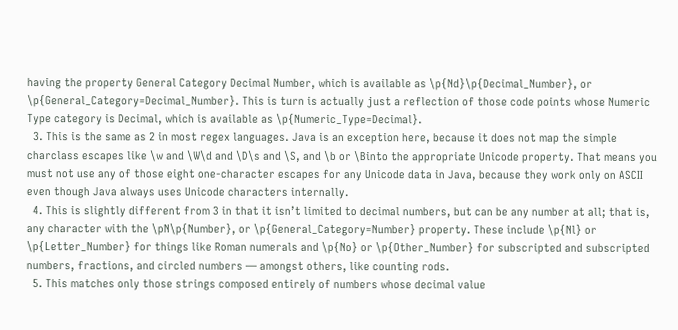having the property General Category Decimal Number, which is available as \p{Nd}\p{Decimal_Number}, or \p{General_Category=Decimal_Number}. This is turn is actually just a reflection of those code points whose Numeric Type category is Decimal, which is available as \p{Numeric_Type=Decimal}.
  3. This is the same as 2 in most regex languages. Java is an exception here, because it does not map the simple charclass escapes like \w and \W\d and \D\s and \S, and \b or \Binto the appropriate Unicode property. That means you must not use any of those eight one-character escapes for any Unicode data in Java, because they work only on ASCII even though Java always uses Unicode characters internally.
  4. This is slightly different from 3 in that it isn’t limited to decimal numbers, but can be any number at all; that is, any character with the \pN\p{Number}, or \p{General_Category=Number} property. These include \p{Nl} or \p{Letter_Number} for things like Roman numerals and \p{No} or \p{Other_Number} for subscripted and subscripted numbers, fractions, and circled numbers — amongst others, like counting rods.
  5. This matches only those strings composed entirely of numbers whose decimal value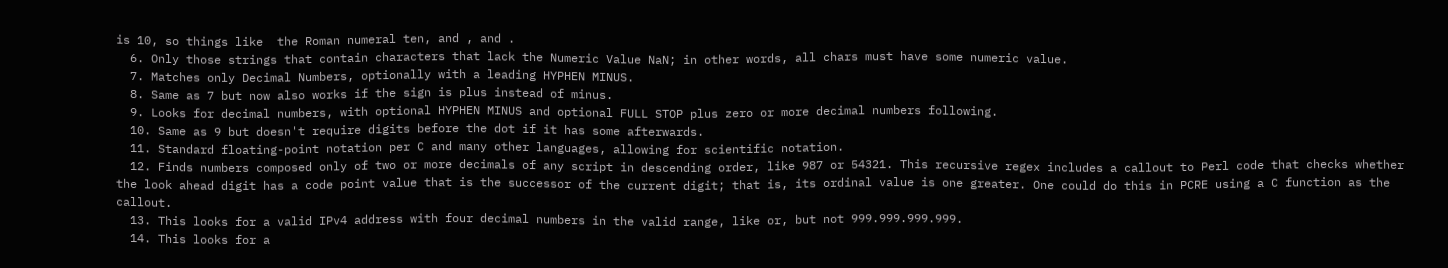is 10, so things like  the Roman numeral ten, and , and .
  6. Only those strings that contain characters that lack the Numeric Value NaN; in other words, all chars must have some numeric value.
  7. Matches only Decimal Numbers, optionally with a leading HYPHEN MINUS.
  8. Same as 7 but now also works if the sign is plus instead of minus.
  9. Looks for decimal numbers, with optional HYPHEN MINUS and optional FULL STOP plus zero or more decimal numbers following.
  10. Same as 9 but doesn't require digits before the dot if it has some afterwards.
  11. Standard floating-point notation per C and many other languages, allowing for scientific notation.
  12. Finds numbers composed only of two or more decimals of any script in descending order, like 987 or 54321. This recursive regex includes a callout to Perl code that checks whether the look ahead digit has a code point value that is the successor of the current digit; that is, its ordinal value is one greater. One could do this in PCRE using a C function as the callout.
  13. This looks for a valid IPv4 address with four decimal numbers in the valid range, like or, but not 999.999.999.999.
  14. This looks for a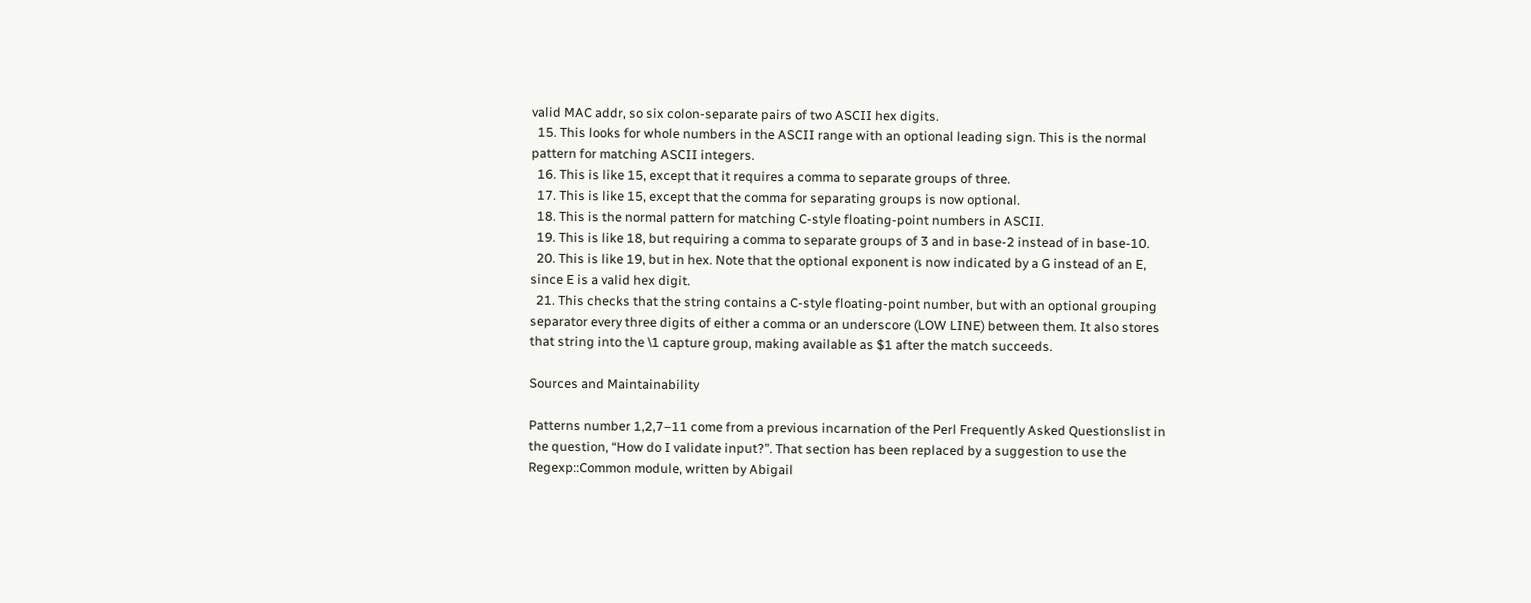valid MAC addr, so six colon-separate pairs of two ASCII hex digits.
  15. This looks for whole numbers in the ASCII range with an optional leading sign. This is the normal pattern for matching ASCII integers.
  16. This is like 15, except that it requires a comma to separate groups of three.
  17. This is like 15, except that the comma for separating groups is now optional.
  18. This is the normal pattern for matching C-style floating-point numbers in ASCII.
  19. This is like 18, but requiring a comma to separate groups of 3 and in base-2 instead of in base-10.
  20. This is like 19, but in hex. Note that the optional exponent is now indicated by a G instead of an E, since E is a valid hex digit.
  21. This checks that the string contains a C-style floating-point number, but with an optional grouping separator every three digits of either a comma or an underscore (LOW LINE) between them. It also stores that string into the \1 capture group, making available as $1 after the match succeeds.

Sources and Maintainability

Patterns number 1,2,7–11 come from a previous incarnation of the Perl Frequently Asked Questionslist in the question, “How do I validate input?”. That section has been replaced by a suggestion to use the Regexp::Common module, written by Abigail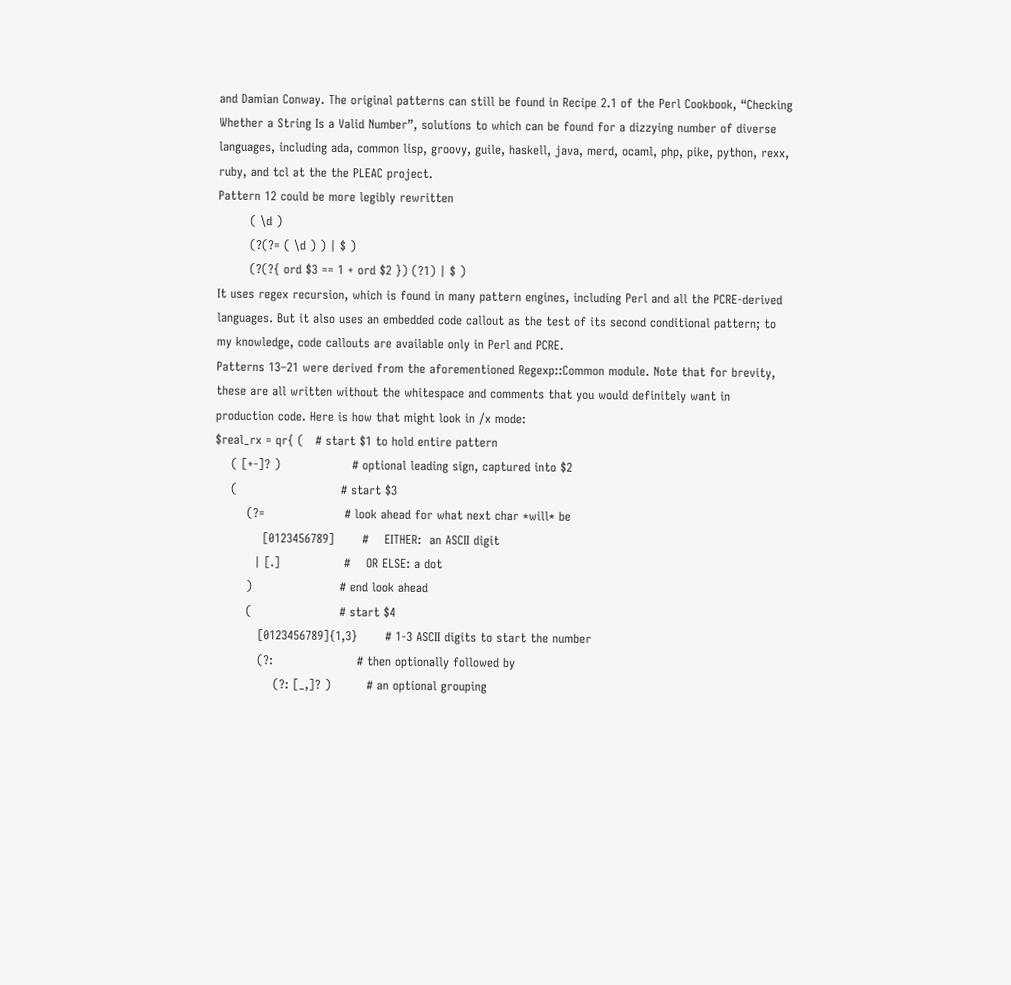and Damian Conway. The original patterns can still be found in Recipe 2.1 of the Perl Cookbook, “Checking Whether a String Is a Valid Number”, solutions to which can be found for a dizzying number of diverse languages, including ada, common lisp, groovy, guile, haskell, java, merd, ocaml, php, pike, python, rexx, ruby, and tcl at the the PLEAC project.
Pattern 12 could be more legibly rewritten
        ( \d )
        (?(?= ( \d ) ) | $ )
        (?(?{ ord $3 == 1 + ord $2 }) (?1) | $ )
It uses regex recursion, which is found in many pattern engines, including Perl and all the PCRE-derived languages. But it also uses an embedded code callout as the test of its second conditional pattern; to my knowledge, code callouts are available only in Perl and PCRE.
Patterns 13–21 were derived from the aforementioned Regexp::Common module. Note that for brevity, these are all written without the whitespace and comments that you would definitely want in production code. Here is how that might look in /x mode:
$real_rx = qr{ (   # start $1 to hold entire pattern
    ( [+-]? )                  # optional leading sign, captured into $2
    (                          # start $3
        (?=                    # look ahead for what next char *will* be
            [0123456789]       #    EITHER:  an ASCII digit
          | [.]                #    OR ELSE: a dot
        )                      # end look ahead
        (                      # start $4
           [0123456789]{1,3}       # 1-3 ASCII digits to start the number
           (?:                     # then optionally followed by
               (?: [_,]? )         # an optional grouping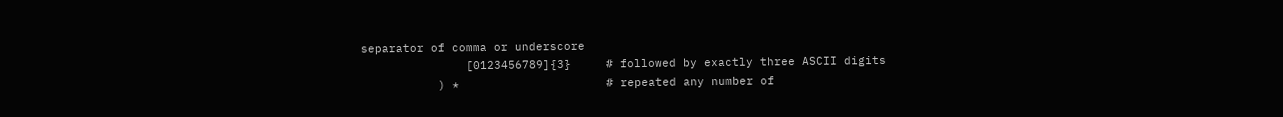separator of comma or underscore
               [0123456789]{3}     # followed by exactly three ASCII digits
           ) *                     # repeated any number of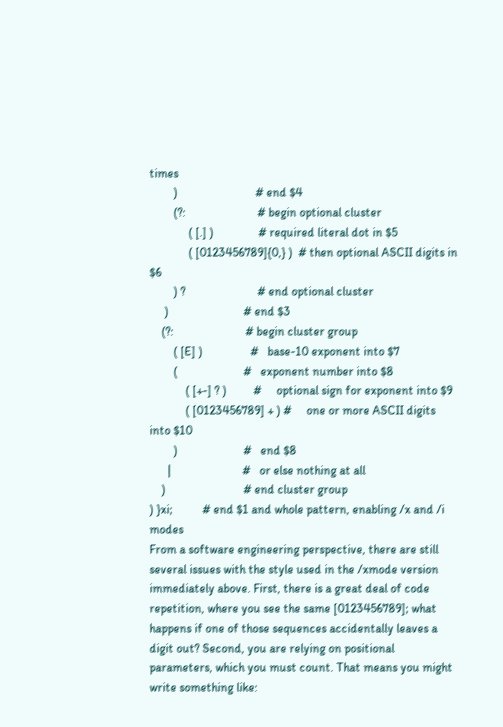times
        )                          # end $4
        (?:                        # begin optional cluster
             ( [.] )               # required literal dot in $5
             ( [0123456789]{0,} )  # then optional ASCII digits in $6
        ) ?                        # end optional cluster
     )                         # end $3
    (?:                        # begin cluster group
        ( [E] )                #   base-10 exponent into $7
        (                      #   exponent number into $8
            ( [+-] ? )         #     optional sign for exponent into $9
            ( [0123456789] + ) #     one or more ASCII digits into $10
        )                      #   end $8
      |                        #   or else nothing at all
    )                          # end cluster group
) }xi;          # end $1 and whole pattern, enabling /x and /i modes
From a software engineering perspective, there are still several issues with the style used in the /xmode version immediately above. First, there is a great deal of code repetition, where you see the same [0123456789]; what happens if one of those sequences accidentally leaves a digit out? Second, you are relying on positional parameters, which you must count. That means you might write something like: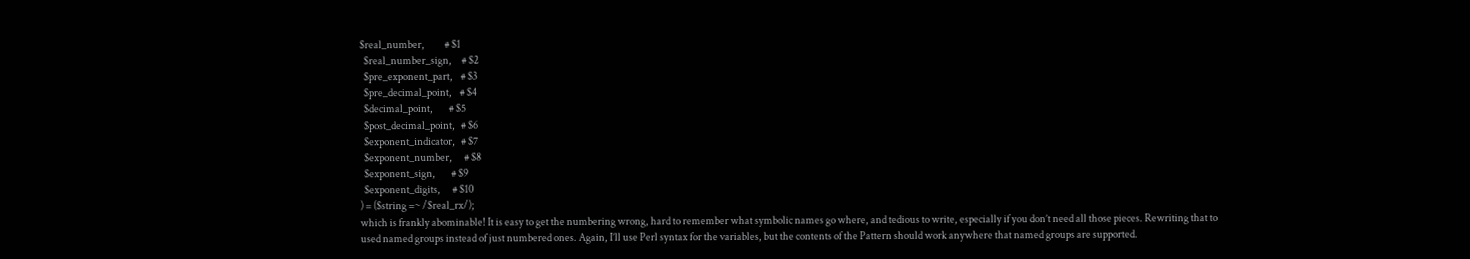$real_number,          # $1
  $real_number_sign,     # $2
  $pre_exponent_part,    # $3
  $pre_decimal_point,    # $4
  $decimal_point,        # $5
  $post_decimal_point,   # $6
  $exponent_indicator,   # $7
  $exponent_number,      # $8
  $exponent_sign,        # $9
  $exponent_digits,      # $10
) = ($string =~ /$real_rx/);
which is frankly abominable! It is easy to get the numbering wrong, hard to remember what symbolic names go where, and tedious to write, especially if you don’t need all those pieces. Rewriting that to used named groups instead of just numbered ones. Again, I’ll use Perl syntax for the variables, but the contents of the Pattern should work anywhere that named groups are supported.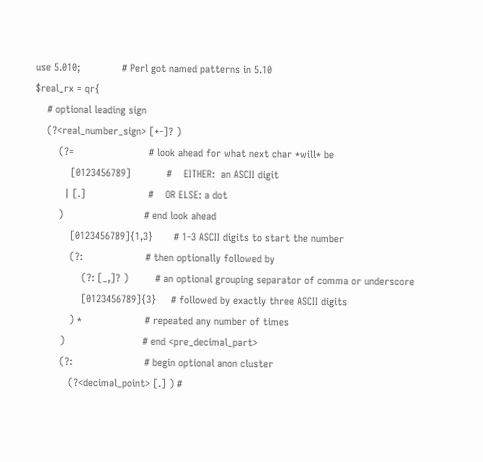use 5.010;              # Perl got named patterns in 5.10
$real_rx = qr{
    # optional leading sign
    (?<real_number_sign> [+-]? )
        (?=                         # look ahead for what next char *will* be
            [0123456789]            #    EITHER:  an ASCII digit
          | [.]                     #    OR ELSE: a dot
        )                           # end look ahead
            [0123456789]{1,3}       # 1-3 ASCII digits to start the number
            (?:                     # then optionally followed by
                (?: [_,]? )         # an optional grouping separator of comma or underscore
                [0123456789]{3}     # followed by exactly three ASCII digits
            ) *                     # repeated any number of times
         )                          # end <pre_decimal_part>
         (?:                        # begin optional anon cluster
            (?<decimal_point> [.] ) #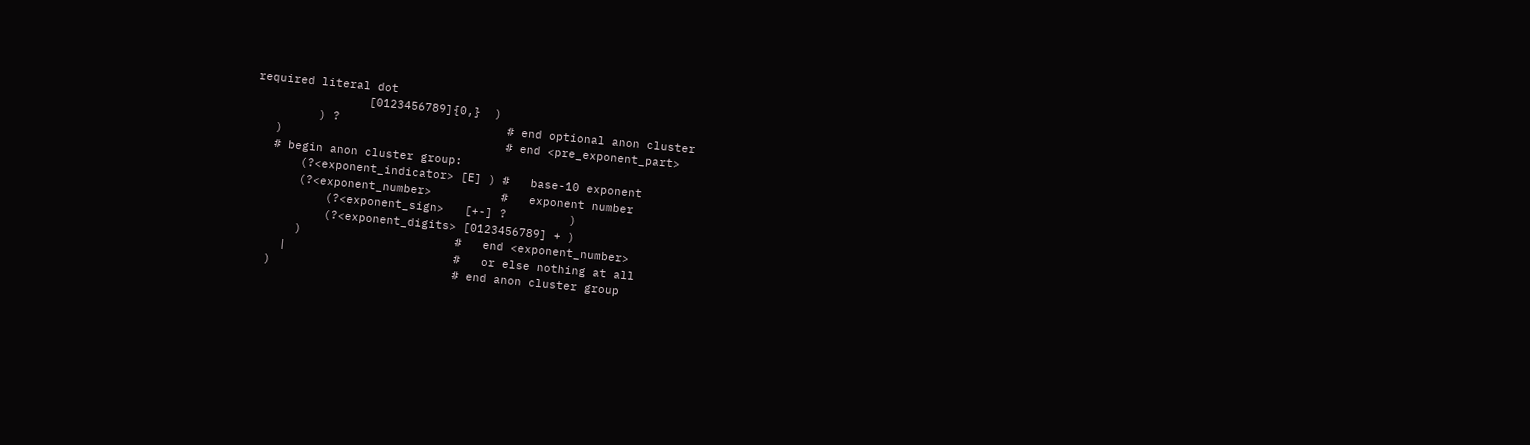required literal dot
                [0123456789]{0,}  )
         ) ?                        # end optional anon cluster
   )                                # end <pre_exponent_part>
   # begin anon cluster group:
       (?<exponent_indicator> [E] ) #   base-10 exponent
       (?<exponent_number>          #   exponent number
           (?<exponent_sign>   [+-] ?         )
           (?<exponent_digits> [0123456789] + )
       )                      #   end <exponent_number>
     |                        #   or else nothing at all
   )                          # end anon cluster group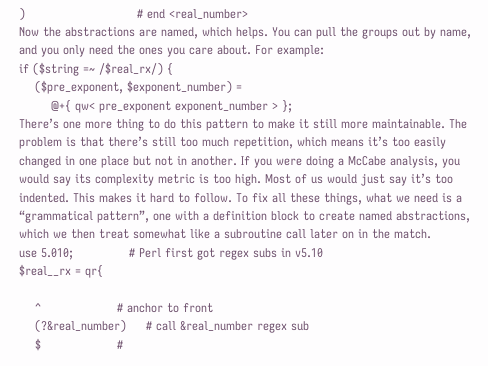)                            # end <real_number>
Now the abstractions are named, which helps. You can pull the groups out by name, and you only need the ones you care about. For example:
if ($string =~ /$real_rx/) {
    ($pre_exponent, $exponent_number) =
        @+{ qw< pre_exponent exponent_number > };
There’s one more thing to do this pattern to make it still more maintainable. The problem is that there’s still too much repetition, which means it’s too easily changed in one place but not in another. If you were doing a McCabe analysis, you would say its complexity metric is too high. Most of us would just say it’s too indented. This makes it hard to follow. To fix all these things, what we need is a “grammatical pattern”, one with a definition block to create named abstractions, which we then treat somewhat like a subroutine call later on in the match.
use 5.010;              # Perl first got regex subs in v5.10
$real__rx = qr{

    ^                   # anchor to front
    (?&real_number)     # call &real_number regex sub
    $                   #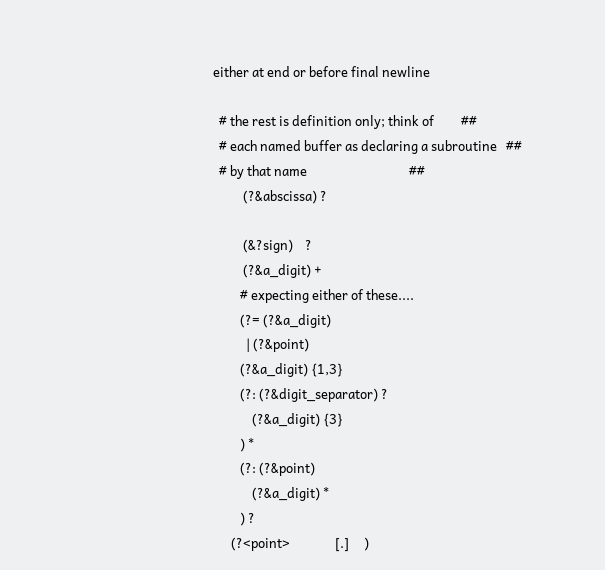either at end or before final newline

  # the rest is definition only; think of         ##
  # each named buffer as declaring a subroutine   ##
  # by that name                                  ##
          (?&abscissa) ?

          (&?sign)    ?
          (?&a_digit) +
         # expecting either of these....
         (?= (?&a_digit)
           | (?&point)
         (?&a_digit) {1,3}
         (?: (?&digit_separator) ?
             (?&a_digit) {3}
         ) *
         (?: (?&point)
             (?&a_digit) *
         ) ?
      (?<point>               [.]     )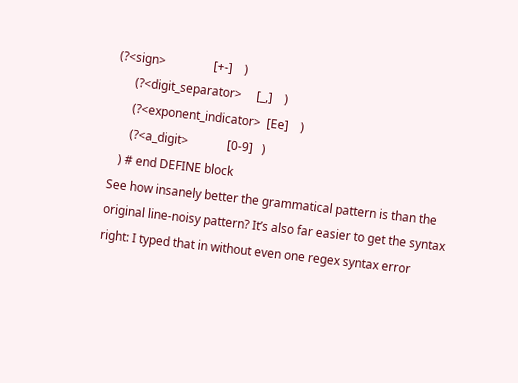(?<sign>                [+-]    )
      (?<digit_separator>     [_,]    )
      (?<exponent_indicator>  [Ee]    )
      (?<a_digit>             [0-9]   )
   ) # end DEFINE block
See how insanely better the grammatical pattern is than the original line-noisy pattern? It’s also far easier to get the syntax right: I typed that in without even one regex syntax error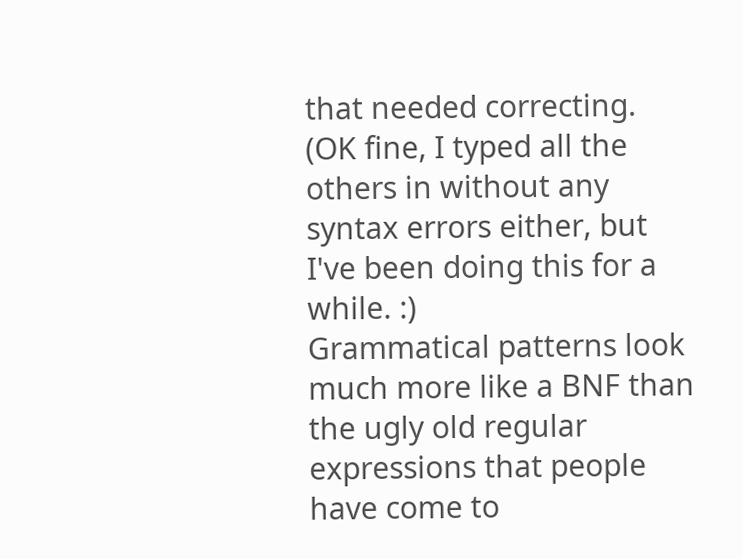that needed correcting. (OK fine, I typed all the others in without any syntax errors either, but I've been doing this for a while. :)
Grammatical patterns look much more like a BNF than the ugly old regular expressions that people have come to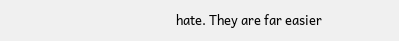hate. They are far easier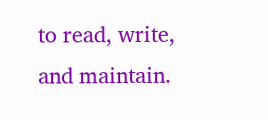to read, write, and maintain.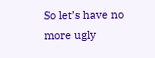So let’s have no more ugly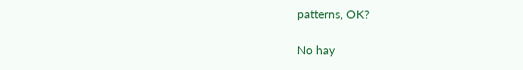patterns, OK?

No hay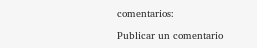comentarios:

Publicar un comentario